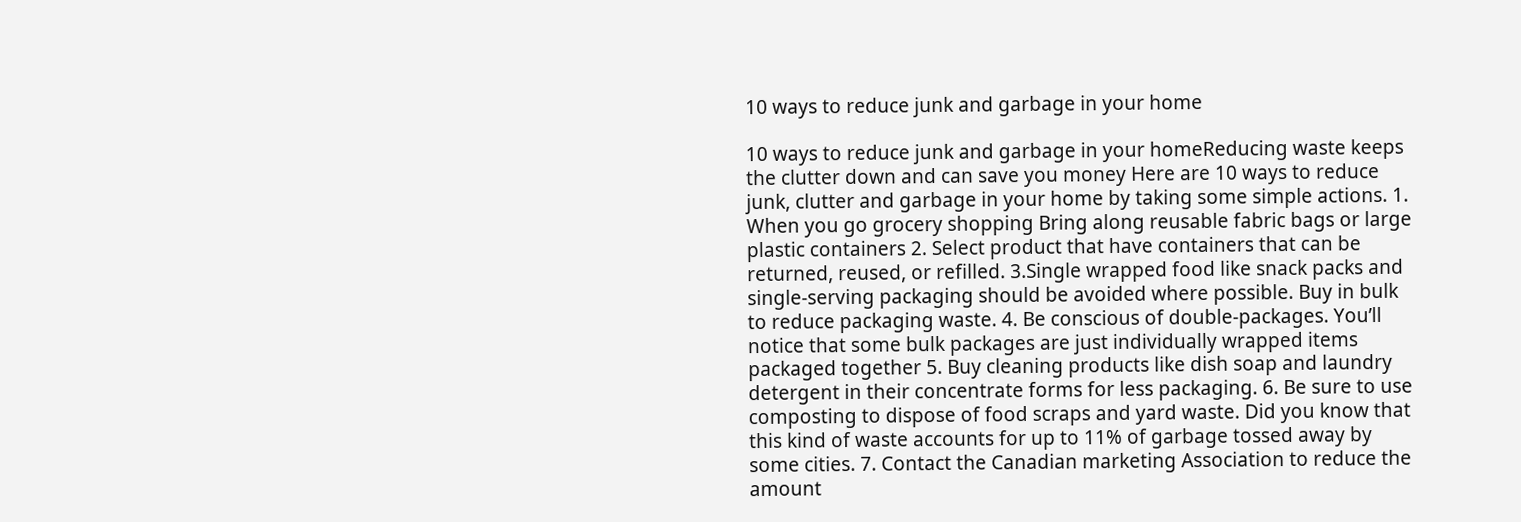10 ways to reduce junk and garbage in your home

10 ways to reduce junk and garbage in your homeReducing waste keeps the clutter down and can save you money Here are 10 ways to reduce junk, clutter and garbage in your home by taking some simple actions. 1. When you go grocery shopping Bring along reusable fabric bags or large plastic containers 2. Select product that have containers that can be returned, reused, or refilled. 3.Single wrapped food like snack packs and single-serving packaging should be avoided where possible. Buy in bulk to reduce packaging waste. 4. Be conscious of double-packages. You’ll notice that some bulk packages are just individually wrapped items packaged together 5. Buy cleaning products like dish soap and laundry detergent in their concentrate forms for less packaging. 6. Be sure to use composting to dispose of food scraps and yard waste. Did you know that this kind of waste accounts for up to 11% of garbage tossed away by some cities. 7. Contact the Canadian marketing Association to reduce the amount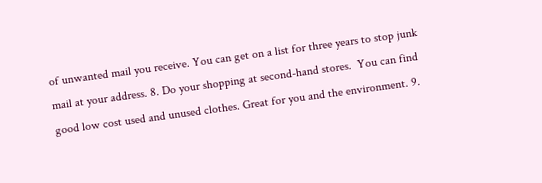of unwanted mail you receive. You can get on a list for three years to stop junk mail at your address. 8. Do your shopping at second-hand stores.  You can find good low cost used and unused clothes. Great for you and the environment. 9.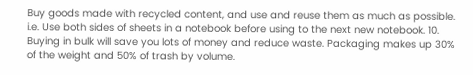Buy goods made with recycled content, and use and reuse them as much as possible. i.e. Use both sides of sheets in a notebook before using to the next new notebook. 10. Buying in bulk will save you lots of money and reduce waste. Packaging makes up 30% of the weight and 50% of trash by volume.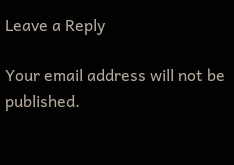Leave a Reply

Your email address will not be published.